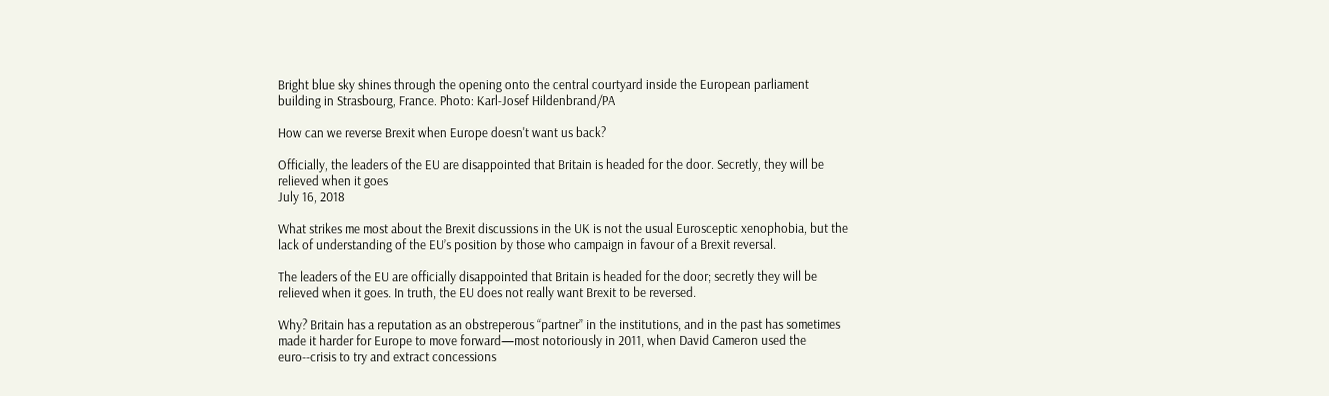Bright blue sky shines through the opening onto the central courtyard inside the European parliament building in Strasbourg, France. Photo: Karl-Josef Hildenbrand/PA

How can we reverse Brexit when Europe doesn't want us back?

Officially, the leaders of the EU are disappointed that Britain is headed for the door. Secretly, they will be relieved when it goes
July 16, 2018

What strikes me most about the Brexit discussions in the UK is not the usual Eurosceptic xenophobia, but the lack of understanding of the EU’s position by those who campaign in favour of a Brexit reversal.

The leaders of the EU are officially disappointed that Britain is headed for the door; secretly they will be relieved when it goes. In truth, the EU does not really want Brexit to be reversed.

Why? Britain has a reputation as an obstreperous “partner” in the institutions, and in the past has sometimes made it harder for Europe to move forward—most notoriously in 2011, when David Cameron used the euro--crisis to try and extract concessions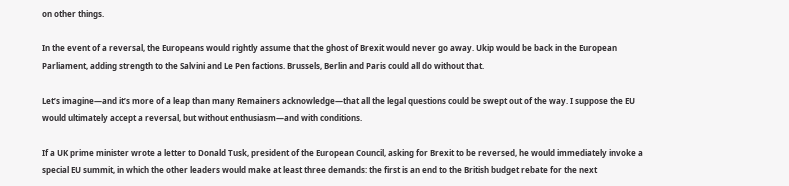on other things.

In the event of a reversal, the Europeans would rightly assume that the ghost of Brexit would never go away. Ukip would be back in the European Parliament, adding strength to the Salvini and Le Pen factions. Brussels, Berlin and Paris could all do without that.

Let’s imagine—and it’s more of a leap than many Remainers acknowledge—that all the legal questions could be swept out of the way. I suppose the EU would ultimately accept a reversal, but without enthusiasm—and with conditions.

If a UK prime minister wrote a letter to Donald Tusk, president of the European Council, asking for Brexit to be reversed, he would immediately invoke a special EU summit, in which the other leaders would make at least three demands: the first is an end to the British budget rebate for the next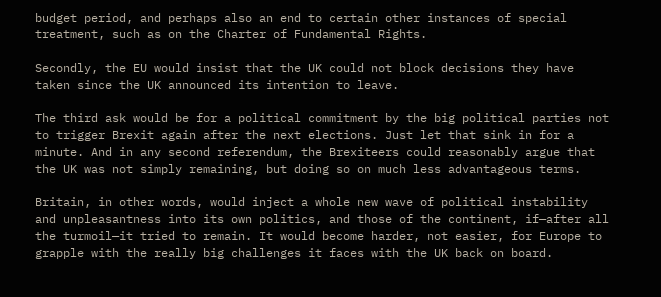budget period, and perhaps also an end to certain other instances of special treatment, such as on the Charter of Fundamental Rights.

Secondly, the EU would insist that the UK could not block decisions they have taken since the UK announced its intention to leave.

The third ask would be for a political commitment by the big political parties not to trigger Brexit again after the next elections. Just let that sink in for a minute. And in any second referendum, the Brexiteers could reasonably argue that the UK was not simply remaining, but doing so on much less advantageous terms.

Britain, in other words, would inject a whole new wave of political instability and unpleasantness into its own politics, and those of the continent, if—after all the turmoil—it tried to remain. It would become harder, not easier, for Europe to grapple with the really big challenges it faces with the UK back on board.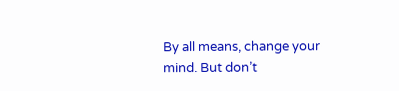By all means, change your mind. But don’t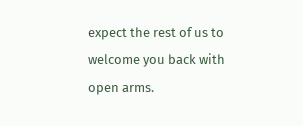expect the rest of us to welcome you back with open arms.